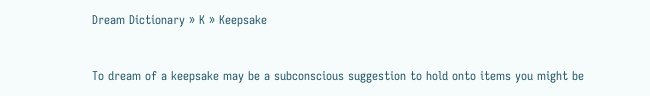Dream Dictionary » K » Keepsake


To dream of a keepsake may be a subconscious suggestion to hold onto items you might be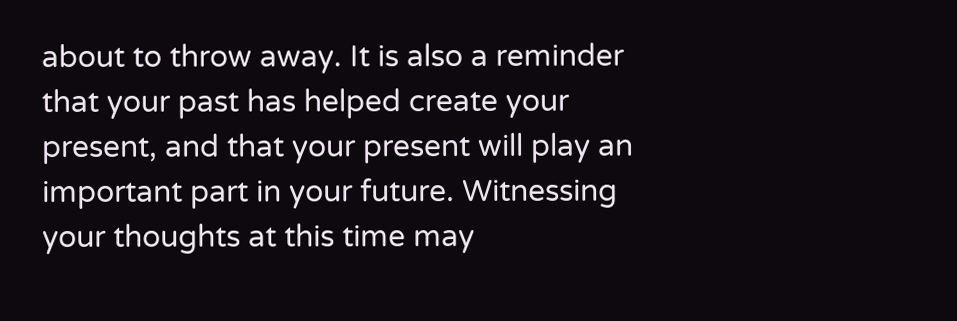about to throw away. It is also a reminder that your past has helped create your present, and that your present will play an important part in your future. Witnessing your thoughts at this time may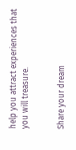help you attract experiences that you will treasure.


Share your dream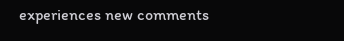experiences new comments